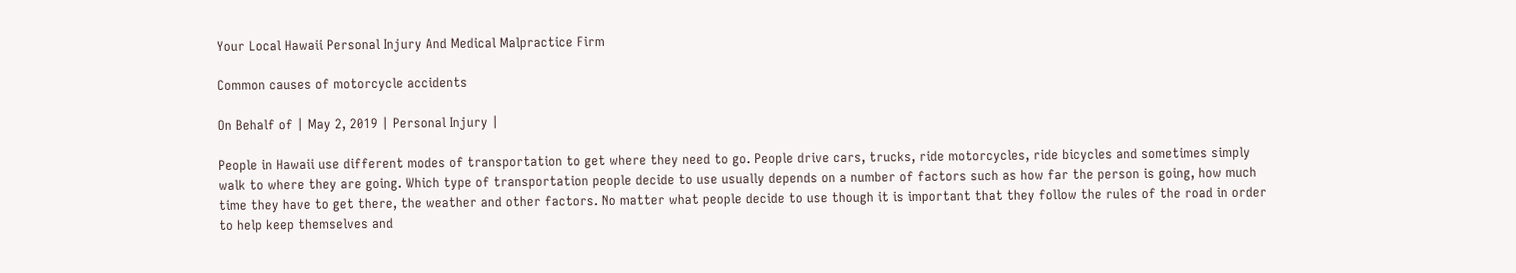Your Local Hawaii Personal Injury And Medical Malpractice Firm

Common causes of motorcycle accidents

On Behalf of | May 2, 2019 | Personal Injury |

People in Hawaii use different modes of transportation to get where they need to go. People drive cars, trucks, ride motorcycles, ride bicycles and sometimes simply walk to where they are going. Which type of transportation people decide to use usually depends on a number of factors such as how far the person is going, how much time they have to get there, the weather and other factors. No matter what people decide to use though it is important that they follow the rules of the road in order to help keep themselves and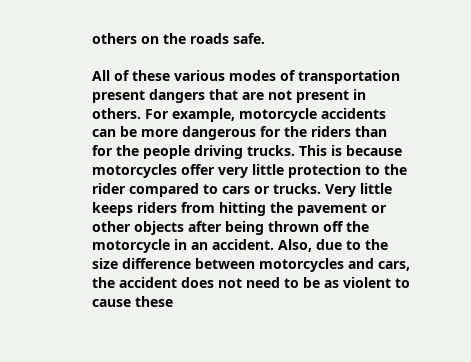others on the roads safe.

All of these various modes of transportation present dangers that are not present in others. For example, motorcycle accidents can be more dangerous for the riders than for the people driving trucks. This is because motorcycles offer very little protection to the rider compared to cars or trucks. Very little keeps riders from hitting the pavement or other objects after being thrown off the motorcycle in an accident. Also, due to the size difference between motorcycles and cars, the accident does not need to be as violent to cause these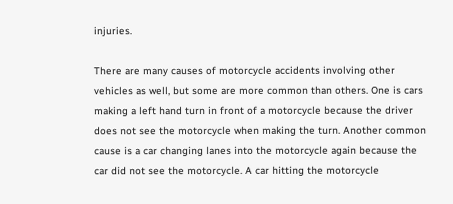injuries.

There are many causes of motorcycle accidents involving other vehicles as well, but some are more common than others. One is cars making a left hand turn in front of a motorcycle because the driver does not see the motorcycle when making the turn. Another common cause is a car changing lanes into the motorcycle again because the car did not see the motorcycle. A car hitting the motorcycle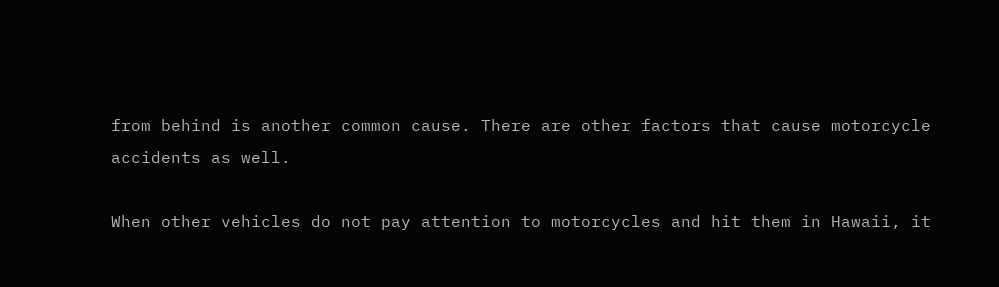from behind is another common cause. There are other factors that cause motorcycle accidents as well.

When other vehicles do not pay attention to motorcycles and hit them in Hawaii, it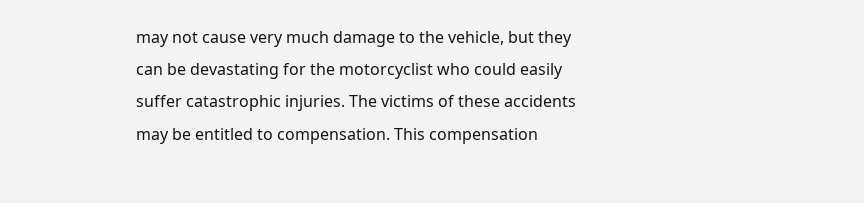may not cause very much damage to the vehicle, but they can be devastating for the motorcyclist who could easily suffer catastrophic injuries. The victims of these accidents may be entitled to compensation. This compensation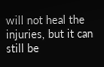will not heal the injuries, but it can still be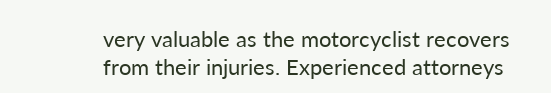very valuable as the motorcyclist recovers from their injuries. Experienced attorneys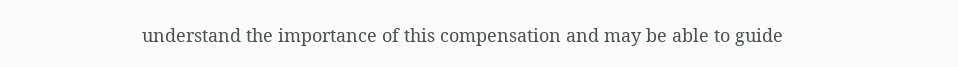understand the importance of this compensation and may be able to guide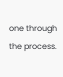one through the process.